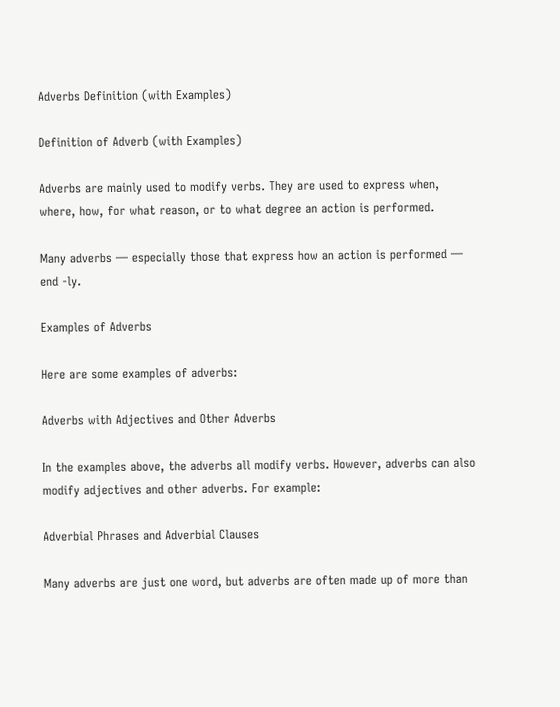Adverbs Definition (with Examples)

Definition of Adverb (with Examples)

Adverbs are mainly used to modify verbs. They are used to express when, where, how, for what reason, or to what degree an action is performed.

Many adverbs — especially those that express how an action is performed — end -ly.

Examples of Adverbs

Here are some examples of adverbs:

Adverbs with Adjectives and Other Adverbs

In the examples above, the adverbs all modify verbs. However, adverbs can also modify adjectives and other adverbs. For example:

Adverbial Phrases and Adverbial Clauses

Many adverbs are just one word, but adverbs are often made up of more than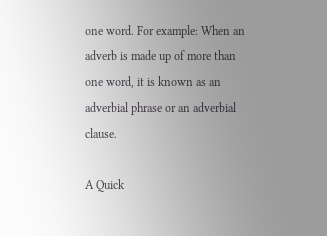one word. For example: When an adverb is made up of more than one word, it is known as an adverbial phrase or an adverbial clause.

A Quick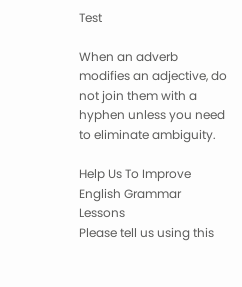Test

When an adverb modifies an adjective, do not join them with a hyphen unless you need to eliminate ambiguity.

Help Us To Improve English Grammar Lessons
Please tell us using this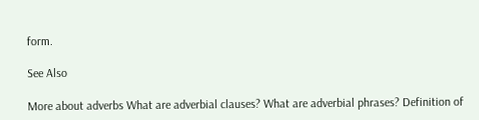form.

See Also

More about adverbs What are adverbial clauses? What are adverbial phrases? Definition of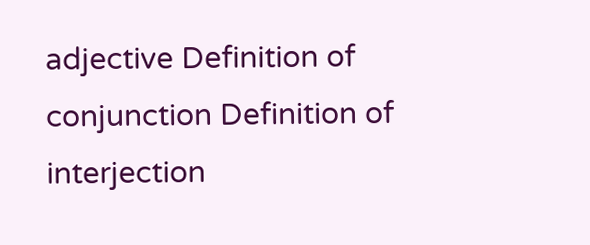adjective Definition of conjunction Definition of interjection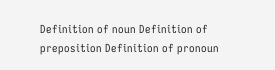Definition of noun Definition of preposition Definition of pronoun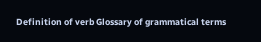Definition of verb Glossary of grammatical terms